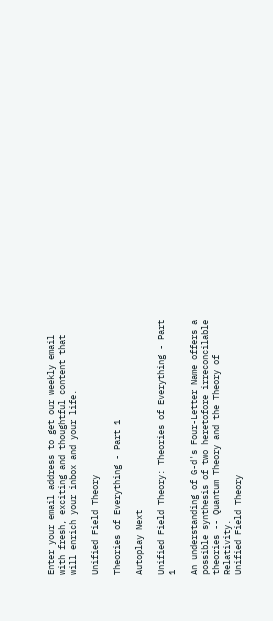Enter your email address to get our weekly email with fresh, exciting and thoughtful content that will enrich your inbox and your life.

Unified Field Theory

Theories of Everything - Part 1

Autoplay Next

Unified Field Theory: Theories of Everything - Part 1

An understanding of G-d's Four-Letter Name offers a possible synthesis of two heretofore irreconcilable theories -- Quantum Theory and the Theory of Relativity.
Unified Field Theory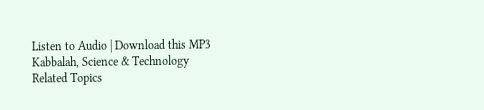Listen to Audio | Download this MP3
Kabbalah, Science & Technology
Related Topics